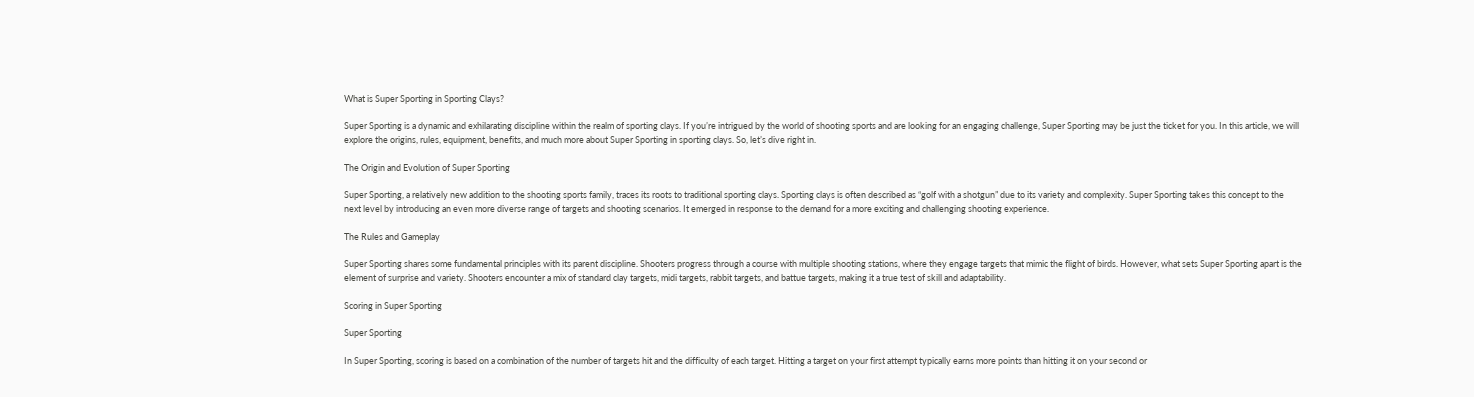What is Super Sporting in Sporting Clays?

Super Sporting is a dynamic and exhilarating discipline within the realm of sporting clays. If you’re intrigued by the world of shooting sports and are looking for an engaging challenge, Super Sporting may be just the ticket for you. In this article, we will explore the origins, rules, equipment, benefits, and much more about Super Sporting in sporting clays. So, let’s dive right in.

The Origin and Evolution of Super Sporting

Super Sporting, a relatively new addition to the shooting sports family, traces its roots to traditional sporting clays. Sporting clays is often described as “golf with a shotgun” due to its variety and complexity. Super Sporting takes this concept to the next level by introducing an even more diverse range of targets and shooting scenarios. It emerged in response to the demand for a more exciting and challenging shooting experience.

The Rules and Gameplay

Super Sporting shares some fundamental principles with its parent discipline. Shooters progress through a course with multiple shooting stations, where they engage targets that mimic the flight of birds. However, what sets Super Sporting apart is the element of surprise and variety. Shooters encounter a mix of standard clay targets, midi targets, rabbit targets, and battue targets, making it a true test of skill and adaptability.

Scoring in Super Sporting

Super Sporting

In Super Sporting, scoring is based on a combination of the number of targets hit and the difficulty of each target. Hitting a target on your first attempt typically earns more points than hitting it on your second or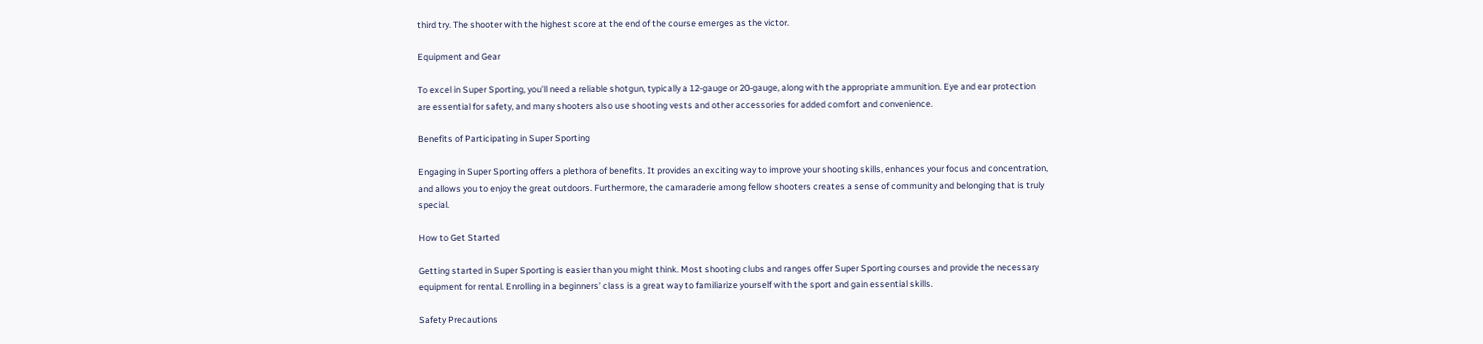third try. The shooter with the highest score at the end of the course emerges as the victor.

Equipment and Gear

To excel in Super Sporting, you’ll need a reliable shotgun, typically a 12-gauge or 20-gauge, along with the appropriate ammunition. Eye and ear protection are essential for safety, and many shooters also use shooting vests and other accessories for added comfort and convenience.

Benefits of Participating in Super Sporting

Engaging in Super Sporting offers a plethora of benefits. It provides an exciting way to improve your shooting skills, enhances your focus and concentration, and allows you to enjoy the great outdoors. Furthermore, the camaraderie among fellow shooters creates a sense of community and belonging that is truly special.

How to Get Started

Getting started in Super Sporting is easier than you might think. Most shooting clubs and ranges offer Super Sporting courses and provide the necessary equipment for rental. Enrolling in a beginners’ class is a great way to familiarize yourself with the sport and gain essential skills.

Safety Precautions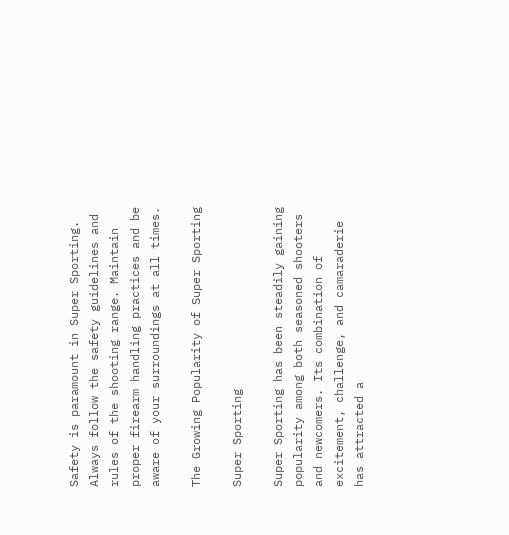Safety is paramount in Super Sporting. Always follow the safety guidelines and rules of the shooting range. Maintain proper firearm handling practices and be aware of your surroundings at all times.

The Growing Popularity of Super Sporting

Super Sporting

Super Sporting has been steadily gaining popularity among both seasoned shooters and newcomers. Its combination of excitement, challenge, and camaraderie has attracted a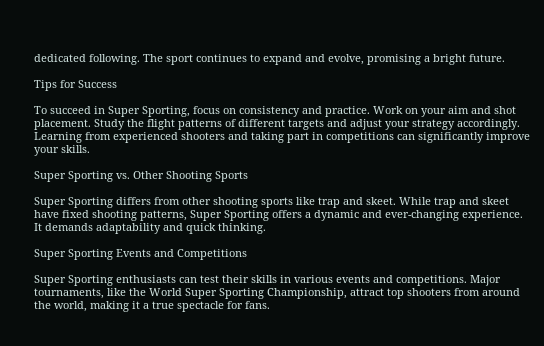dedicated following. The sport continues to expand and evolve, promising a bright future.

Tips for Success

To succeed in Super Sporting, focus on consistency and practice. Work on your aim and shot placement. Study the flight patterns of different targets and adjust your strategy accordingly. Learning from experienced shooters and taking part in competitions can significantly improve your skills.

Super Sporting vs. Other Shooting Sports

Super Sporting differs from other shooting sports like trap and skeet. While trap and skeet have fixed shooting patterns, Super Sporting offers a dynamic and ever-changing experience. It demands adaptability and quick thinking.

Super Sporting Events and Competitions

Super Sporting enthusiasts can test their skills in various events and competitions. Major tournaments, like the World Super Sporting Championship, attract top shooters from around the world, making it a true spectacle for fans.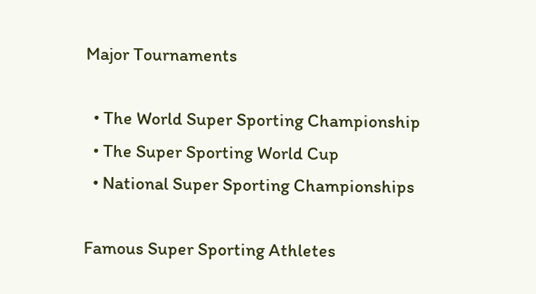Major Tournaments

  • The World Super Sporting Championship
  • The Super Sporting World Cup
  • National Super Sporting Championships

Famous Super Sporting Athletes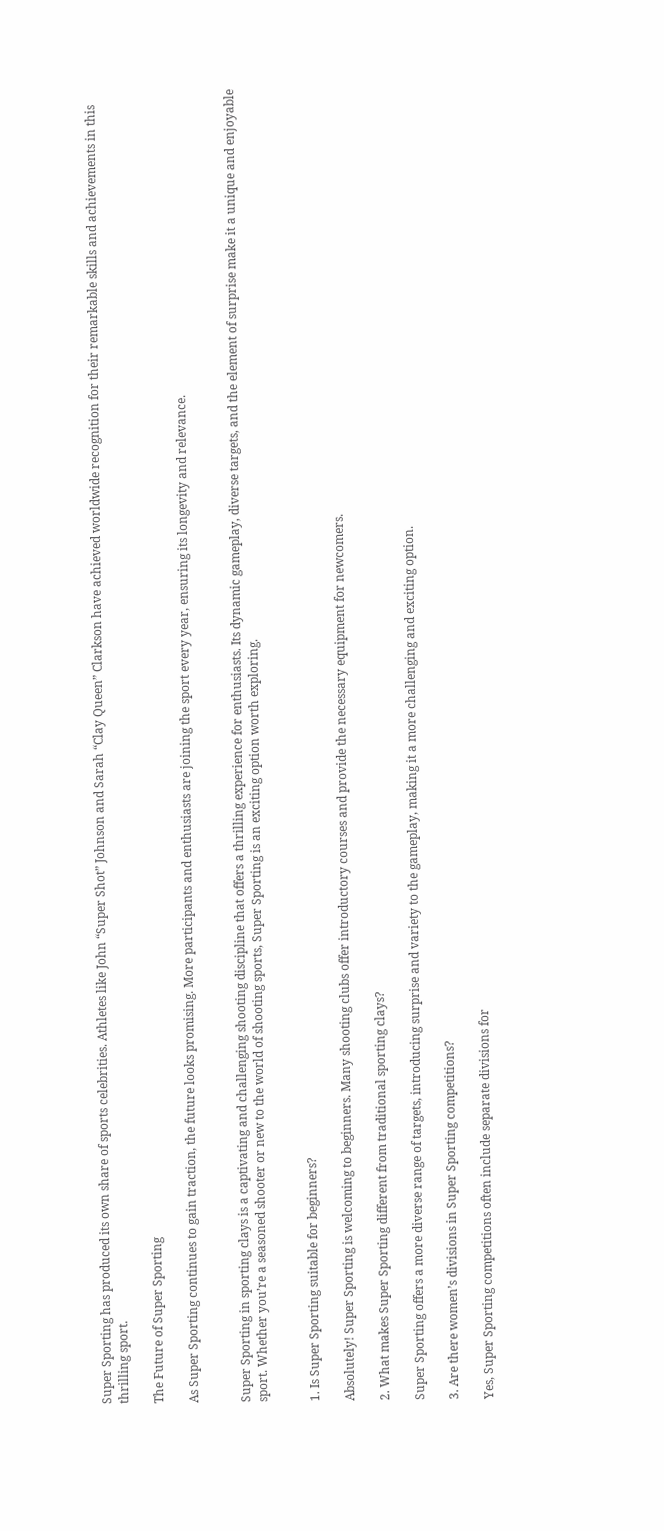Super Sporting has produced its own share of sports celebrities. Athletes like John “Super Shot” Johnson and Sarah “Clay Queen” Clarkson have achieved worldwide recognition for their remarkable skills and achievements in this thrilling sport.

The Future of Super Sporting

As Super Sporting continues to gain traction, the future looks promising. More participants and enthusiasts are joining the sport every year, ensuring its longevity and relevance.


Super Sporting in sporting clays is a captivating and challenging shooting discipline that offers a thrilling experience for enthusiasts. Its dynamic gameplay, diverse targets, and the element of surprise make it a unique and enjoyable sport. Whether you’re a seasoned shooter or new to the world of shooting sports, Super Sporting is an exciting option worth exploring.


1. Is Super Sporting suitable for beginners?

Absolutely! Super Sporting is welcoming to beginners. Many shooting clubs offer introductory courses and provide the necessary equipment for newcomers.

2. What makes Super Sporting different from traditional sporting clays?

Super Sporting offers a more diverse range of targets, introducing surprise and variety to the gameplay, making it a more challenging and exciting option.

3. Are there women’s divisions in Super Sporting competitions?

Yes, Super Sporting competitions often include separate divisions for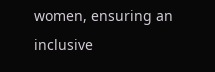women, ensuring an inclusive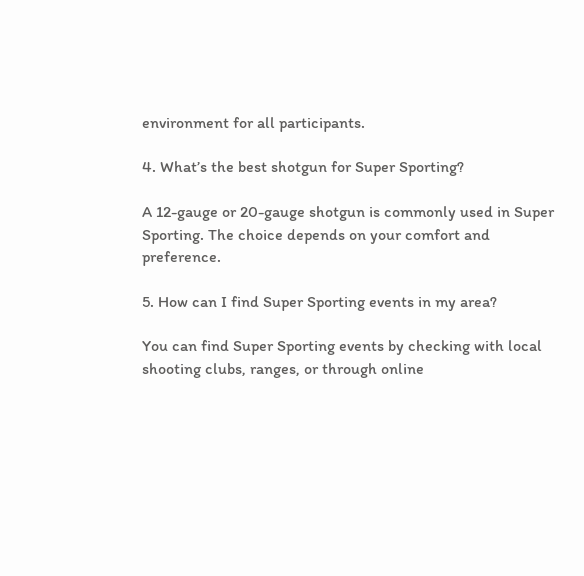environment for all participants.

4. What’s the best shotgun for Super Sporting?

A 12-gauge or 20-gauge shotgun is commonly used in Super Sporting. The choice depends on your comfort and preference.

5. How can I find Super Sporting events in my area?

You can find Super Sporting events by checking with local shooting clubs, ranges, or through online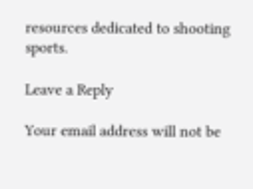resources dedicated to shooting sports.

Leave a Reply

Your email address will not be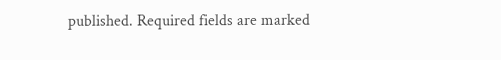published. Required fields are marked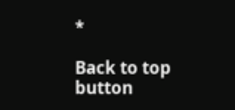*

Back to top button